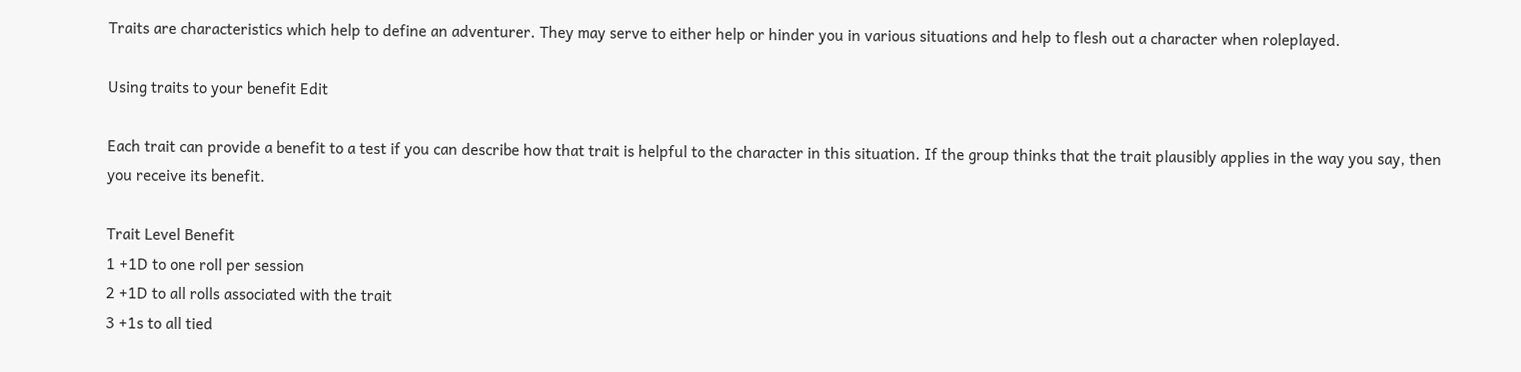Traits are characteristics which help to define an adventurer. They may serve to either help or hinder you in various situations and help to flesh out a character when roleplayed.

Using traits to your benefit Edit

Each trait can provide a benefit to a test if you can describe how that trait is helpful to the character in this situation. If the group thinks that the trait plausibly applies in the way you say, then you receive its benefit.

Trait Level Benefit
1 +1D to one roll per session
2 +1D to all rolls associated with the trait
3 +1s to all tied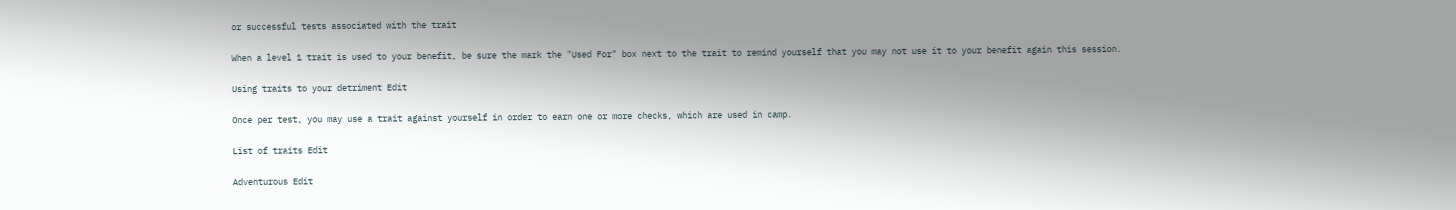or successful tests associated with the trait

When a level 1 trait is used to your benefit, be sure the mark the "Used For" box next to the trait to remind yourself that you may not use it to your benefit again this session.

Using traits to your detriment Edit

Once per test, you may use a trait against yourself in order to earn one or more checks, which are used in camp.

List of traits Edit

Adventurous Edit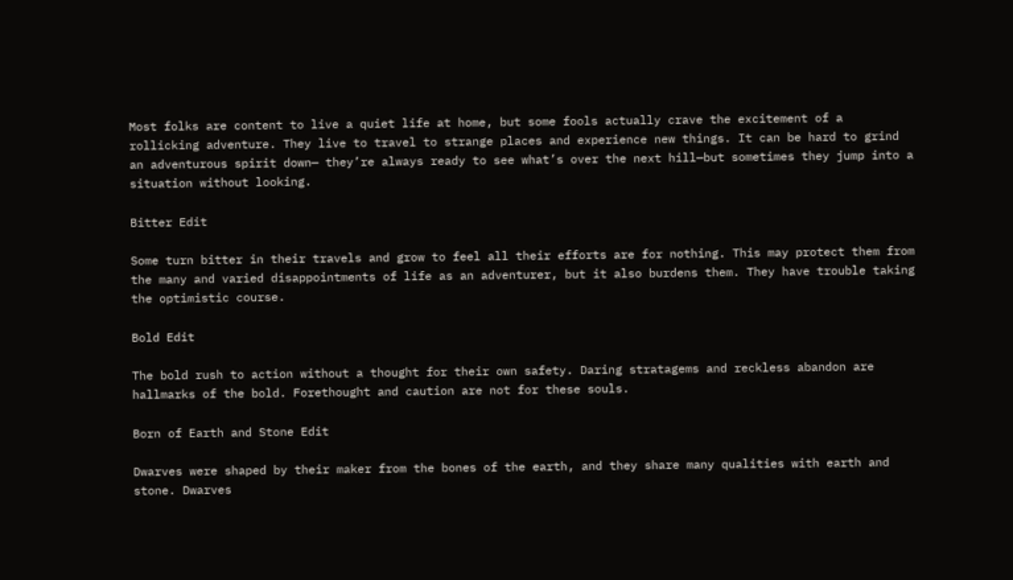Most folks are content to live a quiet life at home, but some fools actually crave the excitement of a rollicking adventure. They live to travel to strange places and experience new things. It can be hard to grind an adventurous spirit down— they’re always ready to see what’s over the next hill—but sometimes they jump into a situation without looking.

Bitter Edit

Some turn bitter in their travels and grow to feel all their efforts are for nothing. This may protect them from the many and varied disappointments of life as an adventurer, but it also burdens them. They have trouble taking the optimistic course.

Bold Edit

The bold rush to action without a thought for their own safety. Daring stratagems and reckless abandon are hallmarks of the bold. Forethought and caution are not for these souls.

Born of Earth and Stone Edit

Dwarves were shaped by their maker from the bones of the earth, and they share many qualities with earth and stone. Dwarves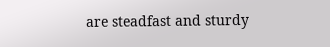are steadfast and sturdy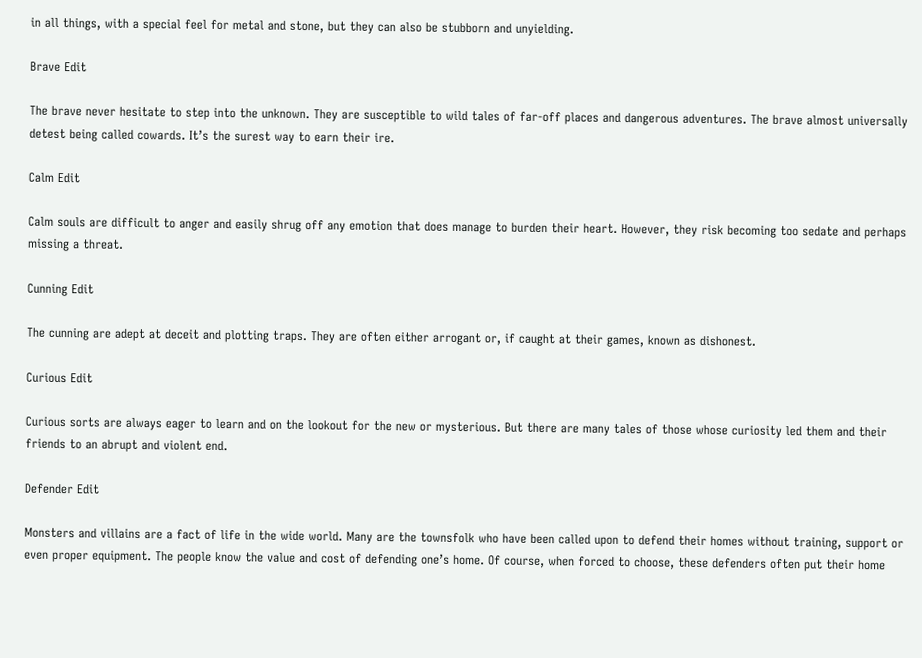in all things, with a special feel for metal and stone, but they can also be stubborn and unyielding.

Brave Edit

The brave never hesitate to step into the unknown. They are susceptible to wild tales of far-off places and dangerous adventures. The brave almost universally detest being called cowards. It’s the surest way to earn their ire.

Calm Edit

Calm souls are difficult to anger and easily shrug off any emotion that does manage to burden their heart. However, they risk becoming too sedate and perhaps missing a threat.

Cunning Edit

The cunning are adept at deceit and plotting traps. They are often either arrogant or, if caught at their games, known as dishonest.

Curious Edit

Curious sorts are always eager to learn and on the lookout for the new or mysterious. But there are many tales of those whose curiosity led them and their friends to an abrupt and violent end.

Defender Edit

Monsters and villains are a fact of life in the wide world. Many are the townsfolk who have been called upon to defend their homes without training, support or even proper equipment. The people know the value and cost of defending one’s home. Of course, when forced to choose, these defenders often put their home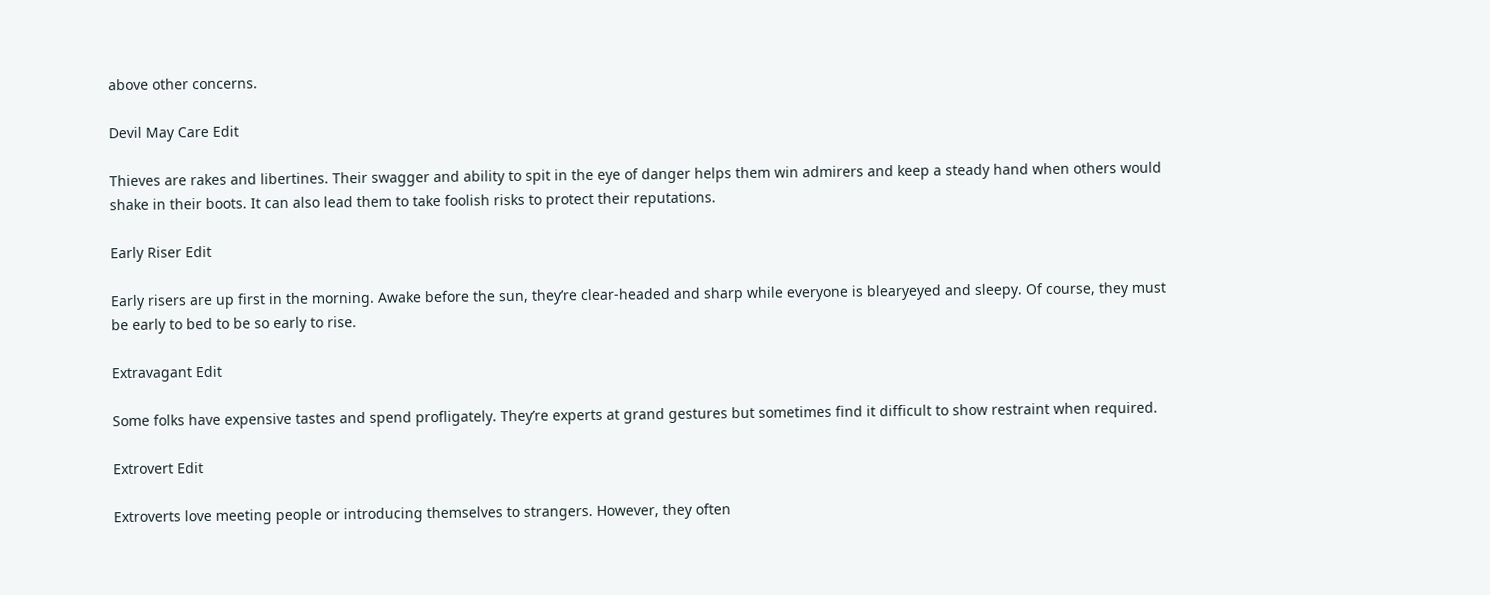above other concerns.

Devil May Care Edit

Thieves are rakes and libertines. Their swagger and ability to spit in the eye of danger helps them win admirers and keep a steady hand when others would shake in their boots. It can also lead them to take foolish risks to protect their reputations.

Early Riser Edit

Early risers are up first in the morning. Awake before the sun, they’re clear-headed and sharp while everyone is blearyeyed and sleepy. Of course, they must be early to bed to be so early to rise.

Extravagant Edit

Some folks have expensive tastes and spend profligately. They’re experts at grand gestures but sometimes find it difficult to show restraint when required.

Extrovert Edit

Extroverts love meeting people or introducing themselves to strangers. However, they often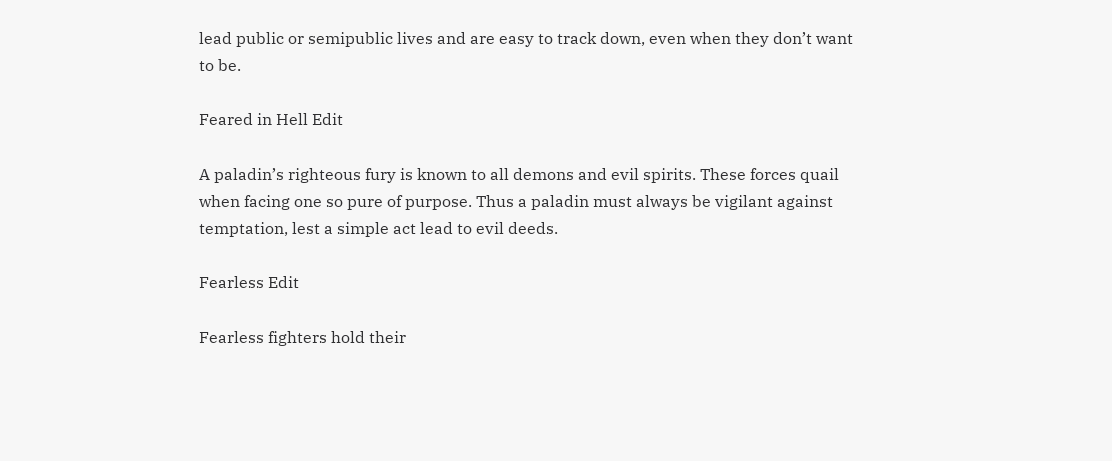lead public or semipublic lives and are easy to track down, even when they don’t want to be.

Feared in Hell Edit

A paladin’s righteous fury is known to all demons and evil spirits. These forces quail when facing one so pure of purpose. Thus a paladin must always be vigilant against temptation, lest a simple act lead to evil deeds.

Fearless Edit

Fearless fighters hold their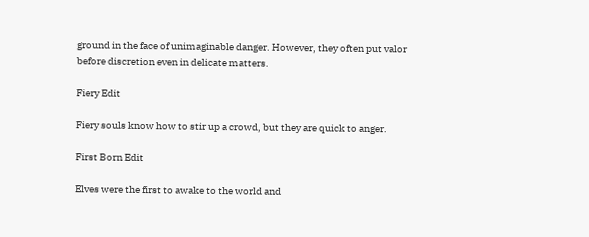ground in the face of unimaginable danger. However, they often put valor before discretion even in delicate matters.

Fiery Edit

Fiery souls know how to stir up a crowd, but they are quick to anger.

First Born Edit

Elves were the first to awake to the world and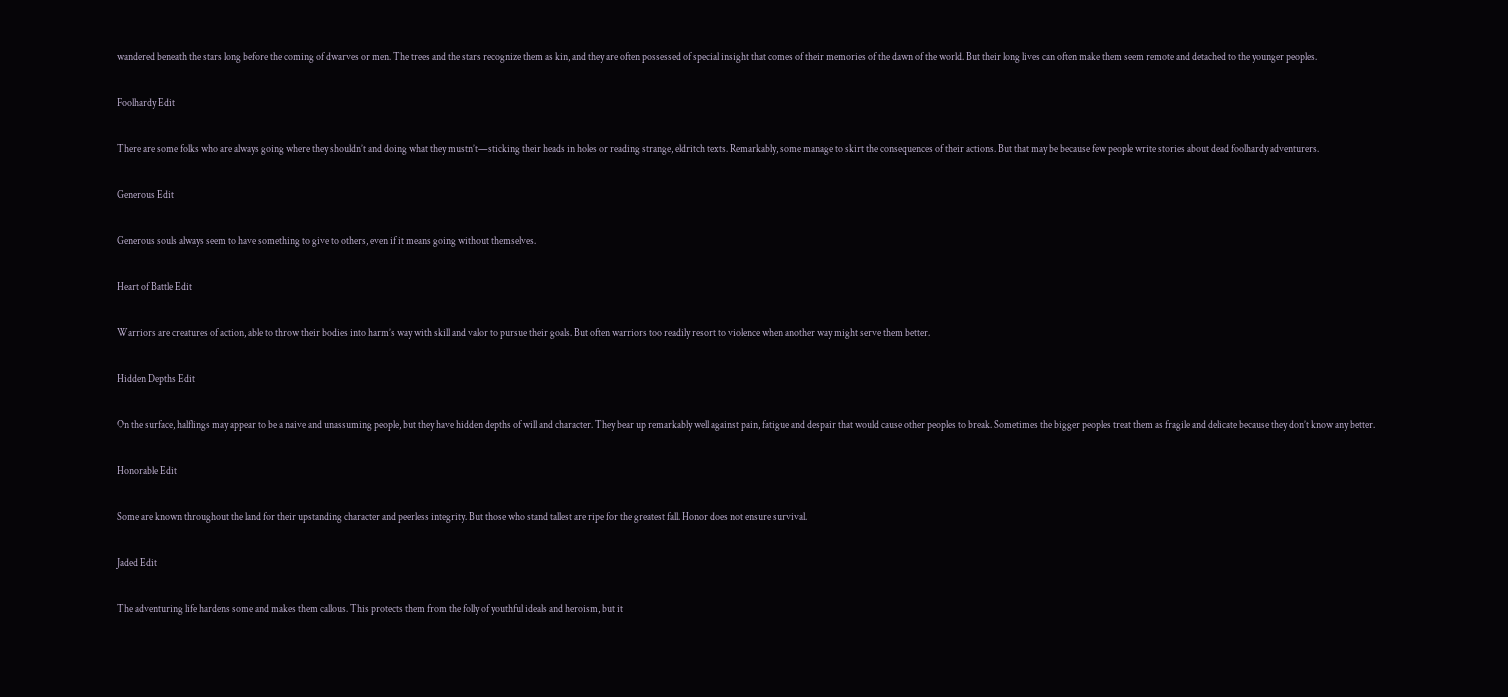wandered beneath the stars long before the coming of dwarves or men. The trees and the stars recognize them as kin, and they are often possessed of special insight that comes of their memories of the dawn of the world. But their long lives can often make them seem remote and detached to the younger peoples.

Foolhardy Edit

There are some folks who are always going where they shouldn’t and doing what they mustn’t—sticking their heads in holes or reading strange, eldritch texts. Remarkably, some manage to skirt the consequences of their actions. But that may be because few people write stories about dead foolhardy adventurers.

Generous Edit

Generous souls always seem to have something to give to others, even if it means going without themselves.

Heart of Battle Edit

Warriors are creatures of action, able to throw their bodies into harm’s way with skill and valor to pursue their goals. But often warriors too readily resort to violence when another way might serve them better.

Hidden Depths Edit

On the surface, halflings may appear to be a naive and unassuming people, but they have hidden depths of will and character. They bear up remarkably well against pain, fatigue and despair that would cause other peoples to break. Sometimes the bigger peoples treat them as fragile and delicate because they don’t know any better.

Honorable Edit

Some are known throughout the land for their upstanding character and peerless integrity. But those who stand tallest are ripe for the greatest fall. Honor does not ensure survival.

Jaded Edit

The adventuring life hardens some and makes them callous. This protects them from the folly of youthful ideals and heroism, but it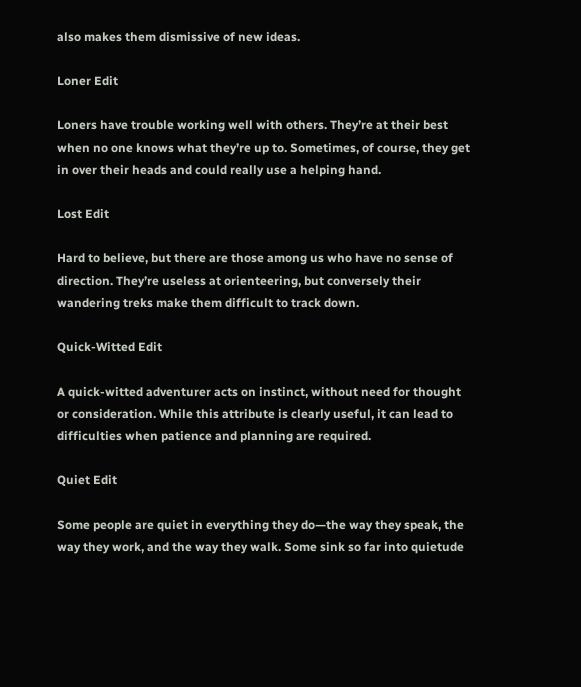also makes them dismissive of new ideas.

Loner Edit

Loners have trouble working well with others. They’re at their best when no one knows what they’re up to. Sometimes, of course, they get in over their heads and could really use a helping hand.

Lost Edit

Hard to believe, but there are those among us who have no sense of direction. They’re useless at orienteering, but conversely their wandering treks make them difficult to track down.

Quick-Witted Edit

A quick-witted adventurer acts on instinct, without need for thought or consideration. While this attribute is clearly useful, it can lead to difficulties when patience and planning are required.

Quiet Edit

Some people are quiet in everything they do—the way they speak, the way they work, and the way they walk. Some sink so far into quietude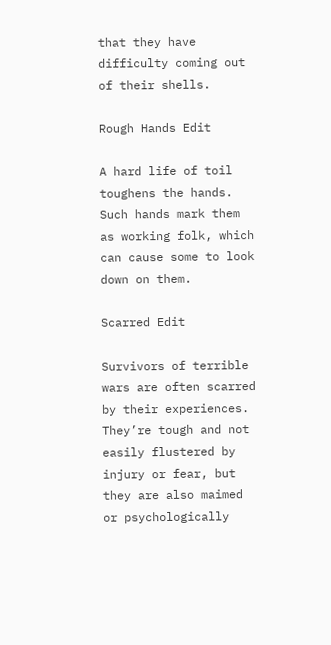that they have difficulty coming out of their shells.

Rough Hands Edit

A hard life of toil toughens the hands. Such hands mark them as working folk, which can cause some to look down on them.

Scarred Edit

Survivors of terrible wars are often scarred by their experiences. They’re tough and not easily flustered by injury or fear, but they are also maimed or psychologically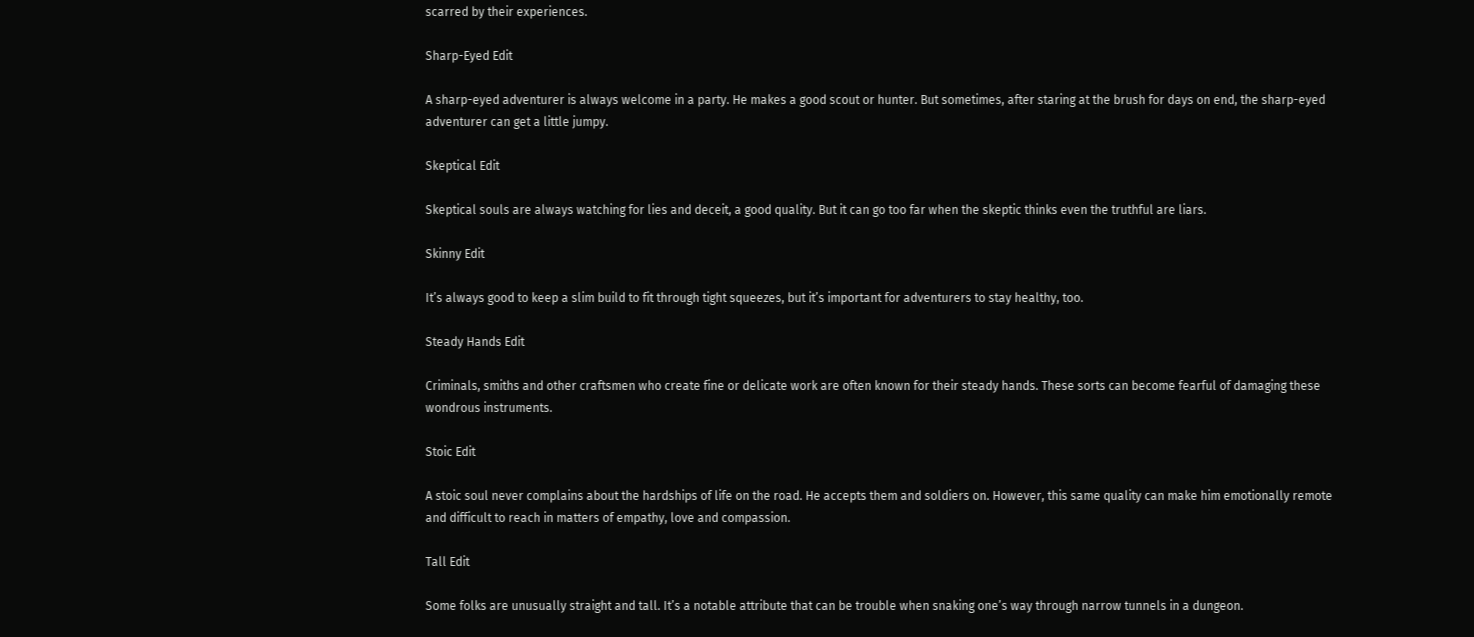scarred by their experiences.

Sharp-Eyed Edit

A sharp-eyed adventurer is always welcome in a party. He makes a good scout or hunter. But sometimes, after staring at the brush for days on end, the sharp-eyed adventurer can get a little jumpy.

Skeptical Edit

Skeptical souls are always watching for lies and deceit, a good quality. But it can go too far when the skeptic thinks even the truthful are liars.

Skinny Edit

It’s always good to keep a slim build to fit through tight squeezes, but it’s important for adventurers to stay healthy, too.

Steady Hands Edit

Criminals, smiths and other craftsmen who create fine or delicate work are often known for their steady hands. These sorts can become fearful of damaging these wondrous instruments.

Stoic Edit

A stoic soul never complains about the hardships of life on the road. He accepts them and soldiers on. However, this same quality can make him emotionally remote and difficult to reach in matters of empathy, love and compassion.

Tall Edit

Some folks are unusually straight and tall. It’s a notable attribute that can be trouble when snaking one’s way through narrow tunnels in a dungeon.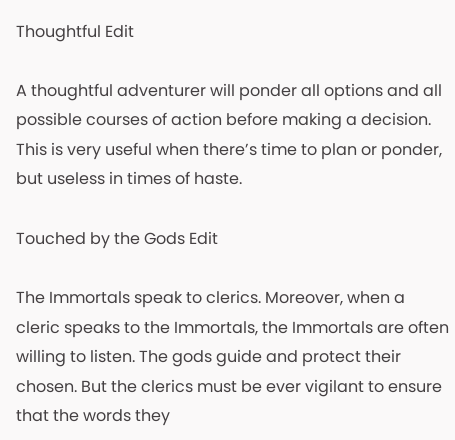Thoughtful Edit

A thoughtful adventurer will ponder all options and all possible courses of action before making a decision. This is very useful when there’s time to plan or ponder, but useless in times of haste.

Touched by the Gods Edit

The Immortals speak to clerics. Moreover, when a cleric speaks to the Immortals, the Immortals are often willing to listen. The gods guide and protect their chosen. But the clerics must be ever vigilant to ensure that the words they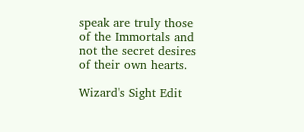speak are truly those of the Immortals and not the secret desires of their own hearts.

Wizard's Sight Edit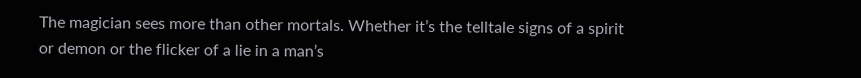The magician sees more than other mortals. Whether it’s the telltale signs of a spirit or demon or the flicker of a lie in a man’s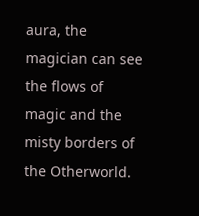aura, the magician can see the flows of magic and the misty borders of the Otherworld.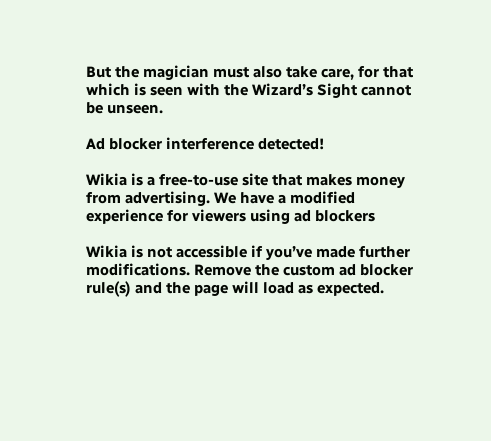But the magician must also take care, for that which is seen with the Wizard’s Sight cannot be unseen.

Ad blocker interference detected!

Wikia is a free-to-use site that makes money from advertising. We have a modified experience for viewers using ad blockers

Wikia is not accessible if you’ve made further modifications. Remove the custom ad blocker rule(s) and the page will load as expected.